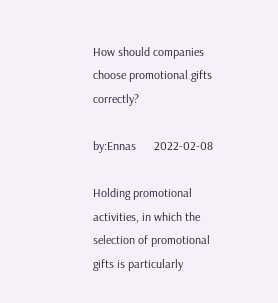How should companies choose promotional gifts correctly?

by:Ennas      2022-02-08

Holding promotional activities, in which the selection of promotional gifts is particularly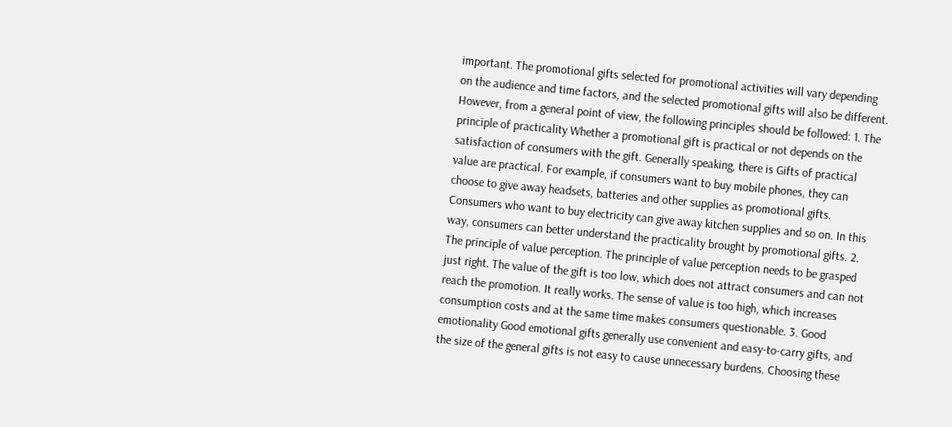important. The promotional gifts selected for promotional activities will vary depending on the audience and time factors, and the selected promotional gifts will also be different. However, from a general point of view, the following principles should be followed: 1. The principle of practicality Whether a promotional gift is practical or not depends on the satisfaction of consumers with the gift. Generally speaking, there is Gifts of practical value are practical. For example, if consumers want to buy mobile phones, they can choose to give away headsets, batteries and other supplies as promotional gifts. Consumers who want to buy electricity can give away kitchen supplies and so on. In this way, consumers can better understand the practicality brought by promotional gifts. 2. The principle of value perception. The principle of value perception needs to be grasped just right. The value of the gift is too low, which does not attract consumers and can not reach the promotion. It really works. The sense of value is too high, which increases consumption costs and at the same time makes consumers questionable. 3. Good emotionality Good emotional gifts generally use convenient and easy-to-carry gifts, and the size of the general gifts is not easy to cause unnecessary burdens. Choosing these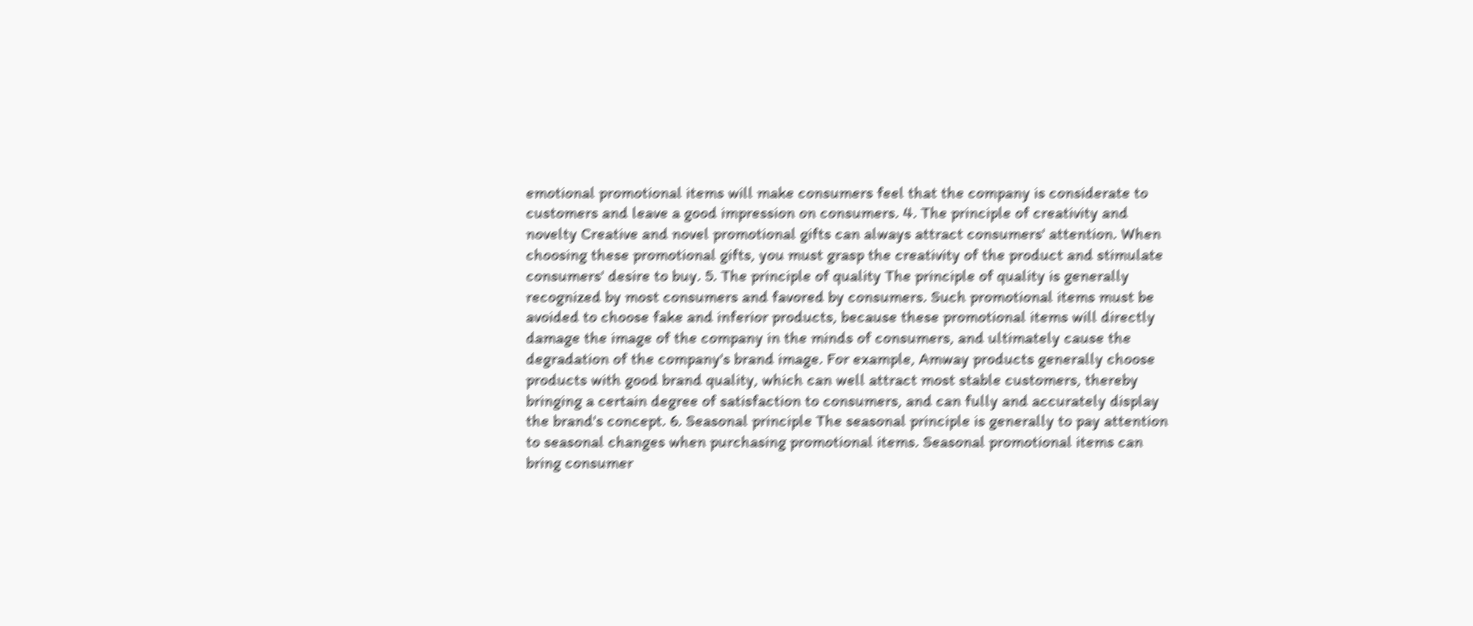emotional promotional items will make consumers feel that the company is considerate to customers and leave a good impression on consumers. 4. The principle of creativity and novelty Creative and novel promotional gifts can always attract consumers' attention. When choosing these promotional gifts, you must grasp the creativity of the product and stimulate consumers' desire to buy. 5. The principle of quality The principle of quality is generally recognized by most consumers and favored by consumers. Such promotional items must be avoided to choose fake and inferior products, because these promotional items will directly damage the image of the company in the minds of consumers, and ultimately cause the degradation of the company's brand image. For example, Amway products generally choose products with good brand quality, which can well attract most stable customers, thereby bringing a certain degree of satisfaction to consumers, and can fully and accurately display the brand's concept. 6. Seasonal principle The seasonal principle is generally to pay attention to seasonal changes when purchasing promotional items. Seasonal promotional items can bring consumer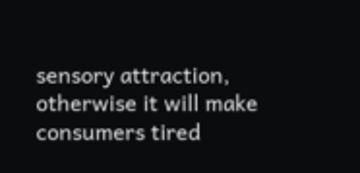sensory attraction, otherwise it will make consumers tired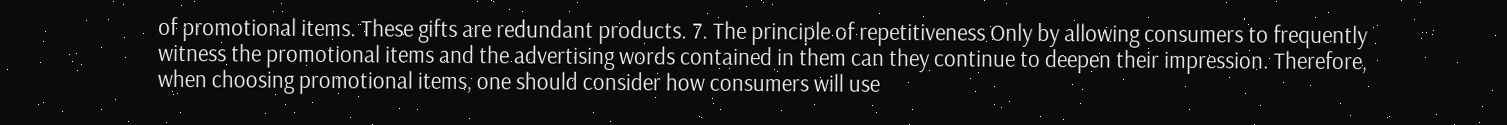of promotional items. These gifts are redundant products. 7. The principle of repetitiveness Only by allowing consumers to frequently witness the promotional items and the advertising words contained in them can they continue to deepen their impression. Therefore, when choosing promotional items, one should consider how consumers will use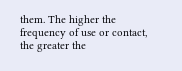them. The higher the frequency of use or contact, the greater the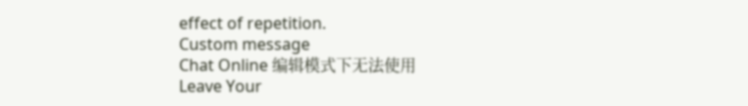effect of repetition.
Custom message
Chat Online 编辑模式下无法使用
Leave Your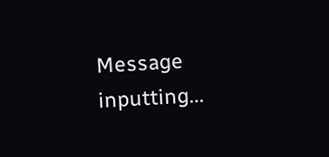Message inputting...